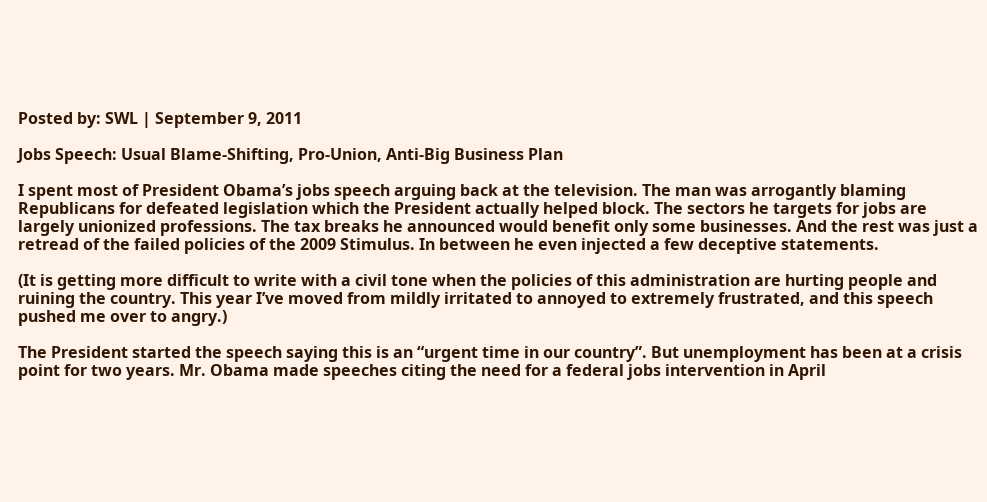Posted by: SWL | September 9, 2011

Jobs Speech: Usual Blame-Shifting, Pro-Union, Anti-Big Business Plan

I spent most of President Obama’s jobs speech arguing back at the television. The man was arrogantly blaming Republicans for defeated legislation which the President actually helped block. The sectors he targets for jobs are largely unionized professions. The tax breaks he announced would benefit only some businesses. And the rest was just a retread of the failed policies of the 2009 Stimulus. In between he even injected a few deceptive statements.

(It is getting more difficult to write with a civil tone when the policies of this administration are hurting people and ruining the country. This year I’ve moved from mildly irritated to annoyed to extremely frustrated, and this speech pushed me over to angry.)

The President started the speech saying this is an “urgent time in our country”. But unemployment has been at a crisis point for two years. Mr. Obama made speeches citing the need for a federal jobs intervention in April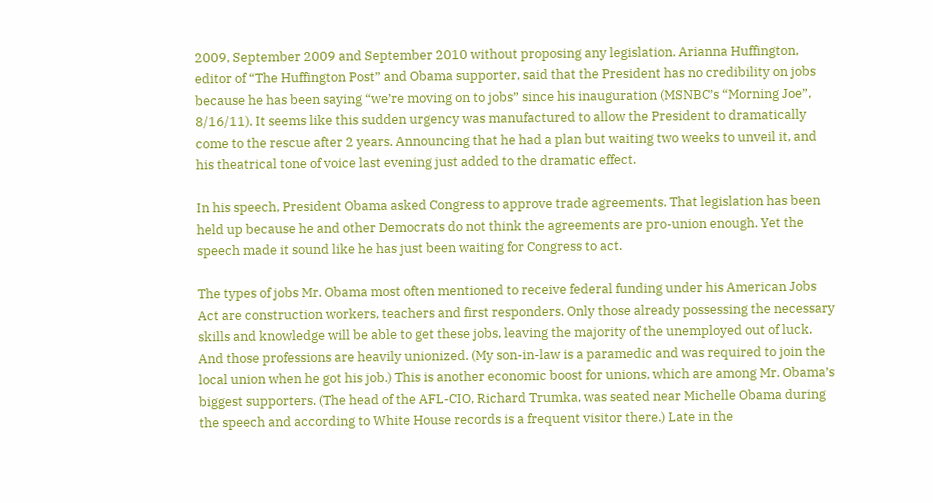2009, September 2009 and September 2010 without proposing any legislation. Arianna Huffington, editor of “The Huffington Post” and Obama supporter, said that the President has no credibility on jobs because he has been saying “we’re moving on to jobs” since his inauguration (MSNBC’s “Morning Joe”, 8/16/11). It seems like this sudden urgency was manufactured to allow the President to dramatically come to the rescue after 2 years. Announcing that he had a plan but waiting two weeks to unveil it, and his theatrical tone of voice last evening just added to the dramatic effect.

In his speech, President Obama asked Congress to approve trade agreements. That legislation has been held up because he and other Democrats do not think the agreements are pro-union enough. Yet the speech made it sound like he has just been waiting for Congress to act.

The types of jobs Mr. Obama most often mentioned to receive federal funding under his American Jobs Act are construction workers, teachers and first responders. Only those already possessing the necessary skills and knowledge will be able to get these jobs, leaving the majority of the unemployed out of luck. And those professions are heavily unionized. (My son-in-law is a paramedic and was required to join the local union when he got his job.) This is another economic boost for unions, which are among Mr. Obama’s biggest supporters. (The head of the AFL-CIO, Richard Trumka, was seated near Michelle Obama during the speech and according to White House records is a frequent visitor there.) Late in the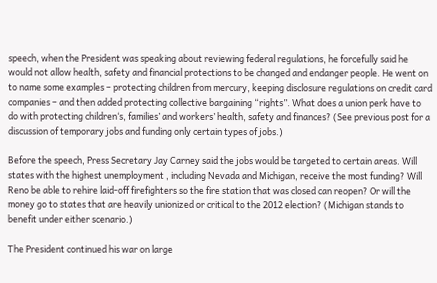speech, when the President was speaking about reviewing federal regulations, he forcefully said he would not allow health, safety and financial protections to be changed and endanger people. He went on to name some examples – protecting children from mercury, keeping disclosure regulations on credit card companies – and then added protecting collective bargaining “rights”. What does a union perk have to do with protecting children‘s, families’ and workers’ health, safety and finances? (See previous post for a discussion of temporary jobs and funding only certain types of jobs.)

Before the speech, Press Secretary Jay Carney said the jobs would be targeted to certain areas. Will states with the highest unemployment , including Nevada and Michigan, receive the most funding? Will Reno be able to rehire laid-off firefighters so the fire station that was closed can reopen? Or will the money go to states that are heavily unionized or critical to the 2012 election? (Michigan stands to benefit under either scenario.)

The President continued his war on large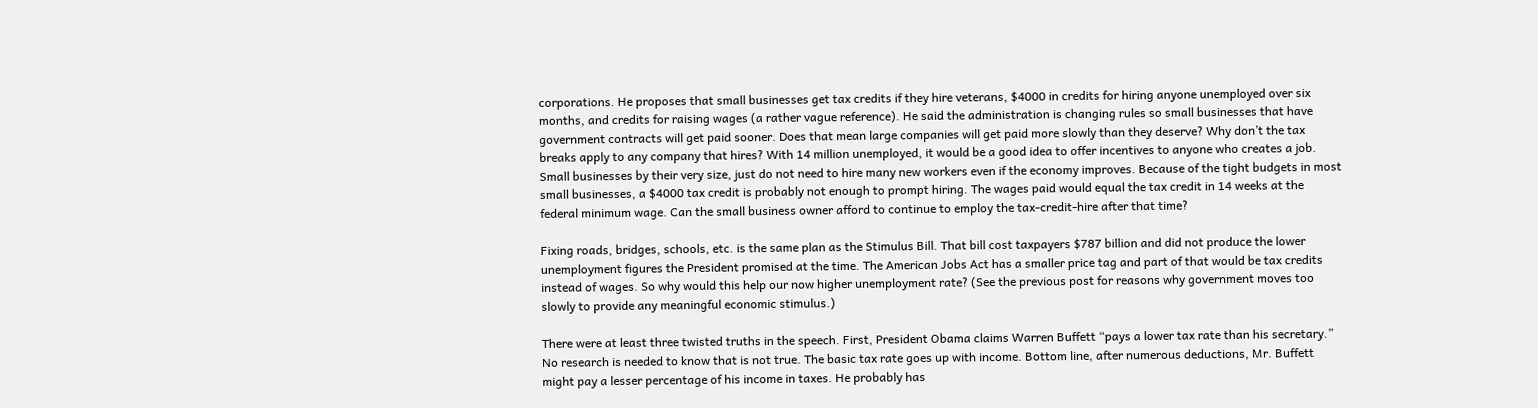corporations. He proposes that small businesses get tax credits if they hire veterans, $4000 in credits for hiring anyone unemployed over six months, and credits for raising wages (a rather vague reference). He said the administration is changing rules so small businesses that have government contracts will get paid sooner. Does that mean large companies will get paid more slowly than they deserve? Why don’t the tax breaks apply to any company that hires? With 14 million unemployed, it would be a good idea to offer incentives to anyone who creates a job. Small businesses by their very size, just do not need to hire many new workers even if the economy improves. Because of the tight budgets in most small businesses, a $4000 tax credit is probably not enough to prompt hiring. The wages paid would equal the tax credit in 14 weeks at the federal minimum wage. Can the small business owner afford to continue to employ the tax-credit-hire after that time?

Fixing roads, bridges, schools, etc. is the same plan as the Stimulus Bill. That bill cost taxpayers $787 billion and did not produce the lower unemployment figures the President promised at the time. The American Jobs Act has a smaller price tag and part of that would be tax credits instead of wages. So why would this help our now higher unemployment rate? (See the previous post for reasons why government moves too slowly to provide any meaningful economic stimulus.)

There were at least three twisted truths in the speech. First, President Obama claims Warren Buffett “pays a lower tax rate than his secretary.” No research is needed to know that is not true. The basic tax rate goes up with income. Bottom line, after numerous deductions, Mr. Buffett might pay a lesser percentage of his income in taxes. He probably has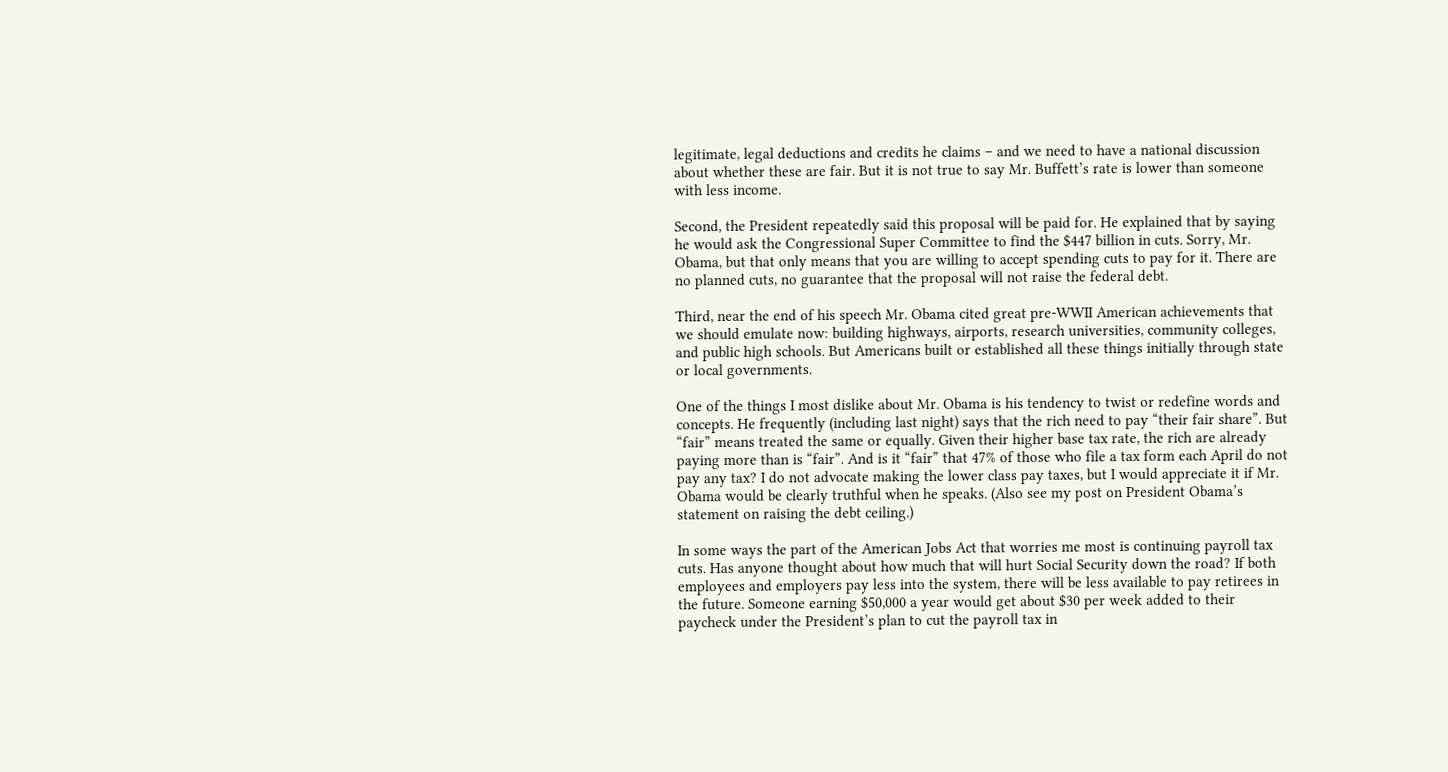legitimate, legal deductions and credits he claims – and we need to have a national discussion about whether these are fair. But it is not true to say Mr. Buffett’s rate is lower than someone with less income.

Second, the President repeatedly said this proposal will be paid for. He explained that by saying he would ask the Congressional Super Committee to find the $447 billion in cuts. Sorry, Mr. Obama, but that only means that you are willing to accept spending cuts to pay for it. There are no planned cuts, no guarantee that the proposal will not raise the federal debt.

Third, near the end of his speech Mr. Obama cited great pre-WWII American achievements that we should emulate now: building highways, airports, research universities, community colleges, and public high schools. But Americans built or established all these things initially through state or local governments.

One of the things I most dislike about Mr. Obama is his tendency to twist or redefine words and concepts. He frequently (including last night) says that the rich need to pay “their fair share”. But “fair” means treated the same or equally. Given their higher base tax rate, the rich are already paying more than is “fair”. And is it “fair” that 47% of those who file a tax form each April do not pay any tax? I do not advocate making the lower class pay taxes, but I would appreciate it if Mr. Obama would be clearly truthful when he speaks. (Also see my post on President Obama’s statement on raising the debt ceiling.)

In some ways the part of the American Jobs Act that worries me most is continuing payroll tax cuts. Has anyone thought about how much that will hurt Social Security down the road? If both employees and employers pay less into the system, there will be less available to pay retirees in the future. Someone earning $50,000 a year would get about $30 per week added to their paycheck under the President’s plan to cut the payroll tax in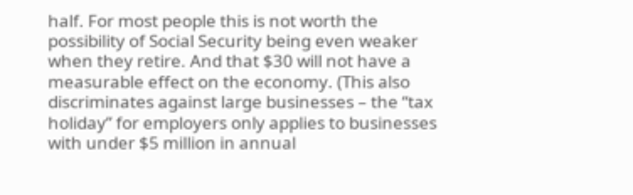half. For most people this is not worth the possibility of Social Security being even weaker when they retire. And that $30 will not have a measurable effect on the economy. (This also discriminates against large businesses – the “tax holiday” for employers only applies to businesses with under $5 million in annual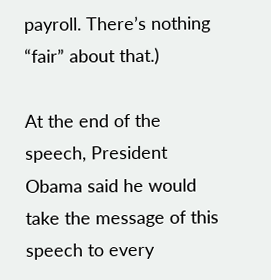payroll. There’s nothing “fair” about that.)

At the end of the speech, President Obama said he would take the message of this speech to every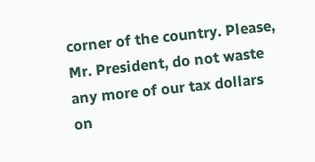corner of the country. Please, Mr. President, do not waste any more of our tax dollars on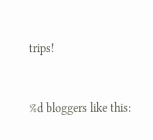trips!



%d bloggers like this: